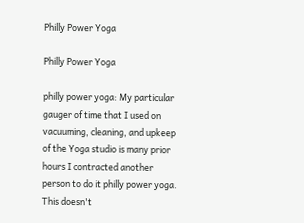Philly Power Yoga

Philly Power Yoga

philly power yoga: My particular gauger of time that I used on vacuuming, cleaning, and upkeep of the Yoga studio is many prior hours I contracted another person to do it philly power yoga. This doesn't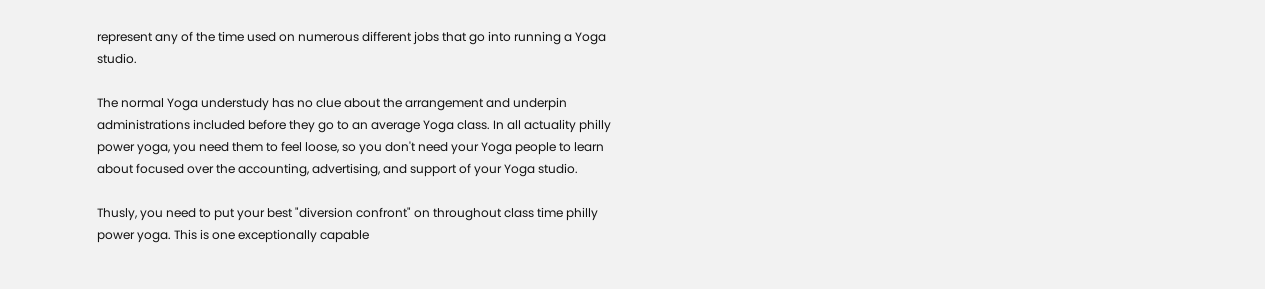represent any of the time used on numerous different jobs that go into running a Yoga studio.

The normal Yoga understudy has no clue about the arrangement and underpin administrations included before they go to an average Yoga class. In all actuality philly power yoga, you need them to feel loose, so you don't need your Yoga people to learn about focused over the accounting, advertising, and support of your Yoga studio.

Thusly, you need to put your best "diversion confront" on throughout class time philly power yoga. This is one exceptionally capable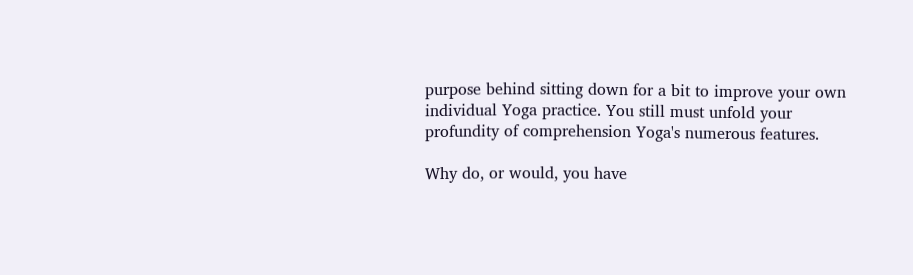purpose behind sitting down for a bit to improve your own individual Yoga practice. You still must unfold your profundity of comprehension Yoga's numerous features.

Why do, or would, you have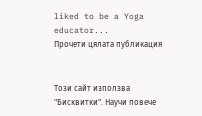liked to be a Yoga educator...
Прочети цялата публикация


Tози сайт използва "Бисквитки". Научи повече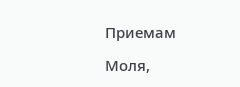Приемам

Моля,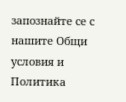запознайте се с нашите Общи условия и Политика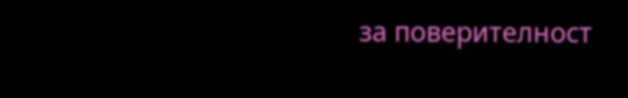за поверителност